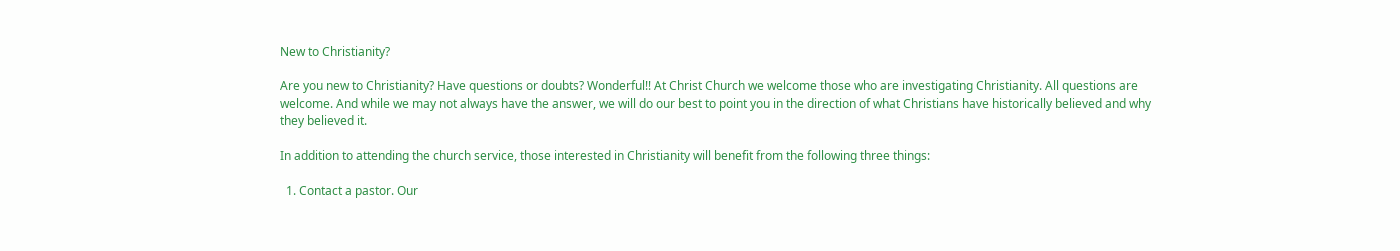New to Christianity?

Are you new to Christianity? Have questions or doubts? Wonderful!! At Christ Church we welcome those who are investigating Christianity. All questions are welcome. And while we may not always have the answer, we will do our best to point you in the direction of what Christians have historically believed and why they believed it.

In addition to attending the church service, those interested in Christianity will benefit from the following three things:

  1. Contact a pastor. Our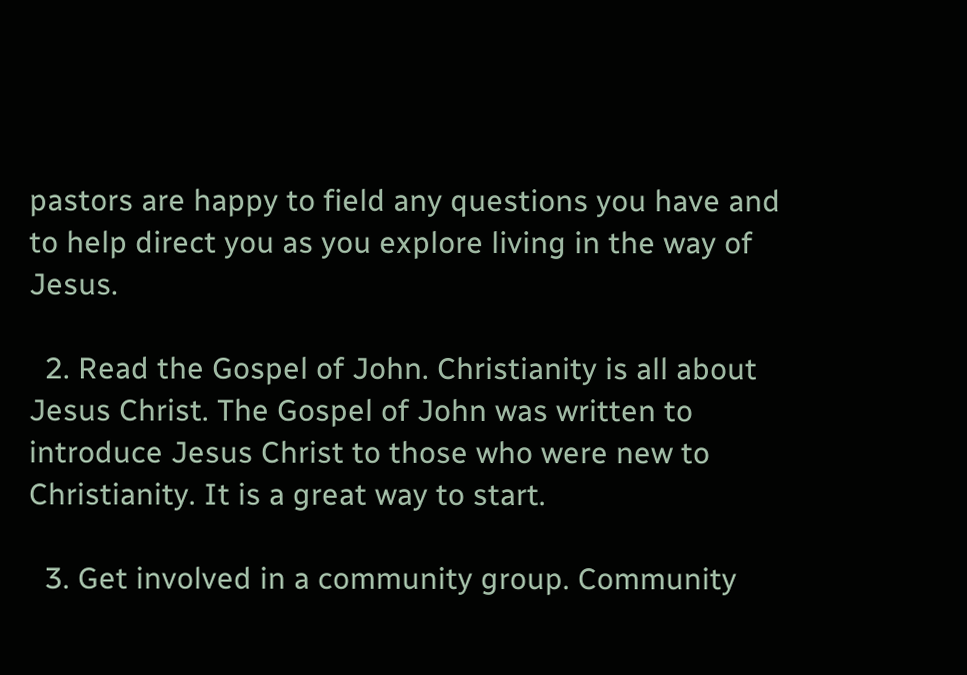pastors are happy to field any questions you have and to help direct you as you explore living in the way of Jesus.

  2. Read the Gospel of John. Christianity is all about Jesus Christ. The Gospel of John was written to introduce Jesus Christ to those who were new to Christianity. It is a great way to start.

  3. Get involved in a community group. Community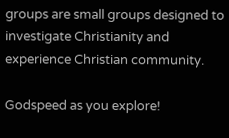groups are small groups designed to investigate Christianity and experience Christian community.

Godspeed as you explore!